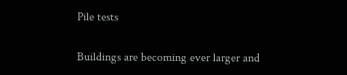Pile tests

Buildings are becoming ever larger and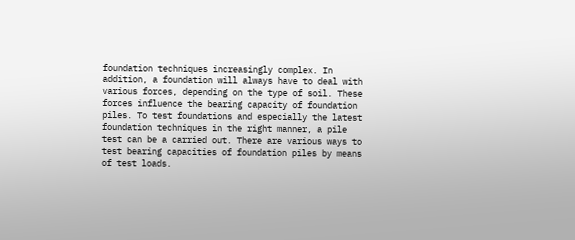foundation techniques increasingly complex. In addition, a foundation will always have to deal with various forces, depending on the type of soil. These forces influence the bearing capacity of foundation piles. To test foundations and especially the latest foundation techniques in the right manner, a pile test can be a carried out. There are various ways to test bearing capacities of foundation piles by means of test loads.